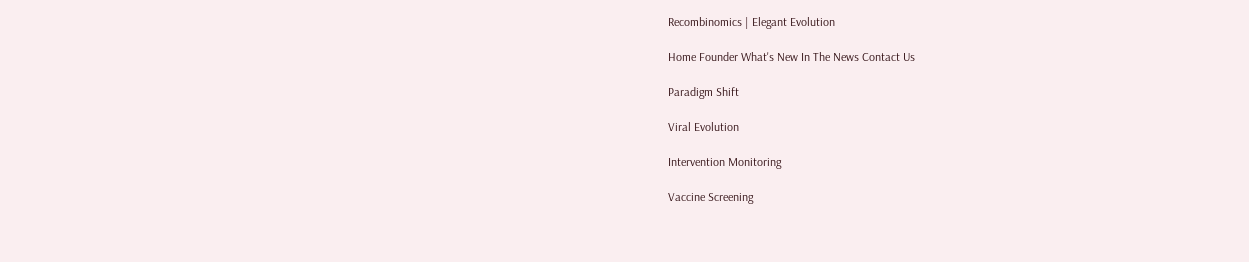Recombinomics | Elegant Evolution

Home Founder What's New In The News Contact Us

Paradigm Shift

Viral Evolution

Intervention Monitoring

Vaccine Screening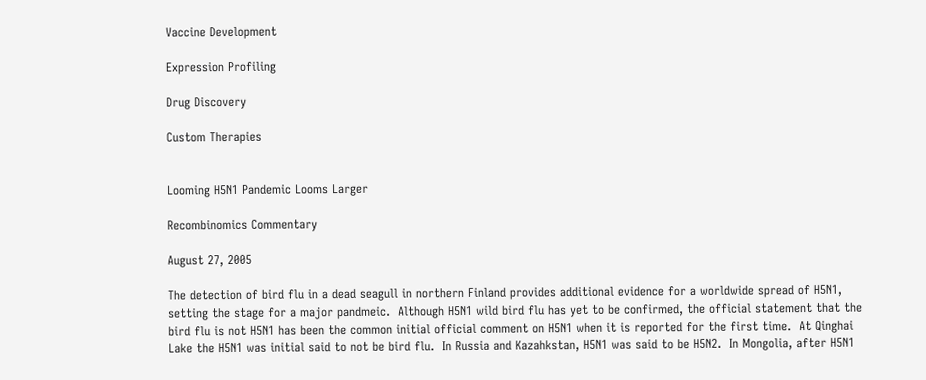Vaccine Development

Expression Profiling

Drug Discovery

Custom Therapies


Looming H5N1 Pandemic Looms Larger

Recombinomics Commentary

August 27, 2005

The detection of bird flu in a dead seagull in northern Finland provides additional evidence for a worldwide spread of H5N1, setting the stage for a major pandmeic.  Although H5N1 wild bird flu has yet to be confirmed, the official statement that the bird flu is not H5N1 has been the common initial official comment on H5N1 when it is reported for the first time.  At Qinghai Lake the H5N1 was initial said to not be bird flu.  In Russia and Kazahkstan, H5N1 was said to be H5N2.  In Mongolia, after H5N1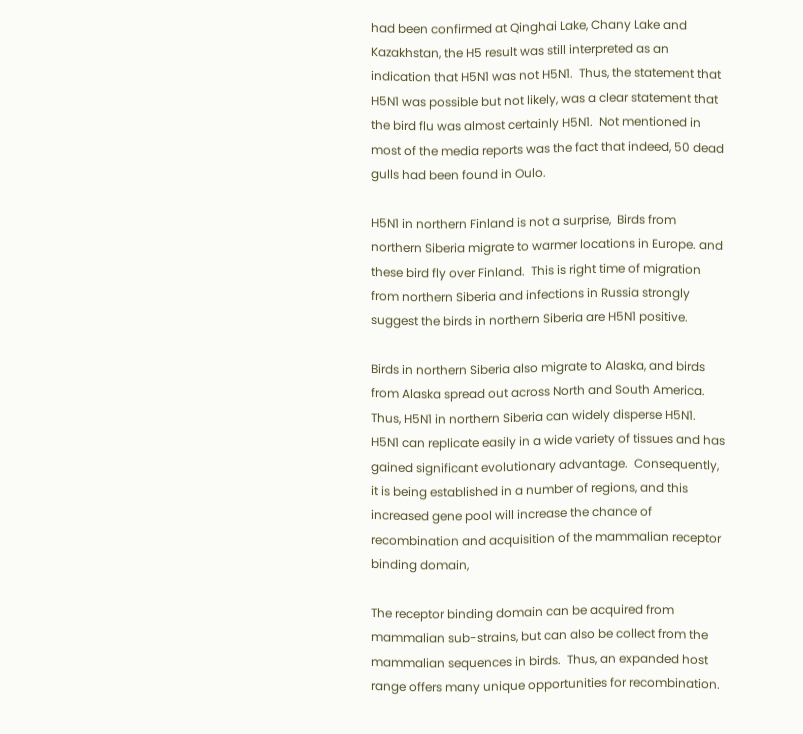had been confirmed at Qinghai Lake, Chany Lake and Kazakhstan, the H5 result was still interpreted as an indication that H5N1 was not H5N1.  Thus, the statement that H5N1 was possible but not likely, was a clear statement that the bird flu was almost certainly H5N1.  Not mentioned in most of the media reports was the fact that indeed, 50 dead gulls had been found in Oulo.

H5N1 in northern Finland is not a surprise,  Birds from northern Siberia migrate to warmer locations in Europe. and these bird fly over Finland.  This is right time of migration from northern Siberia and infections in Russia strongly suggest the birds in northern Siberia are H5N1 positive.

Birds in northern Siberia also migrate to Alaska, and birds from Alaska spread out across North and South America.  Thus, H5N1 in northern Siberia can widely disperse H5N1.  H5N1 can replicate easily in a wide variety of tissues and has gained significant evolutionary advantage.  Consequently, it is being established in a number of regions, and this increased gene pool will increase the chance of recombination and acquisition of the mammalian receptor binding domain,

The receptor binding domain can be acquired from mammalian sub-strains, but can also be collect from the mammalian sequences in birds.  Thus, an expanded host range offers many unique opportunities for recombination.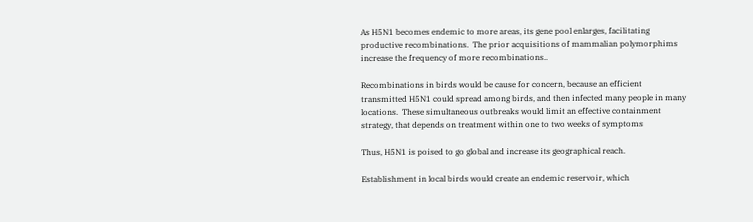As H5N1 becomes endemic to more areas, its gene pool enlarges, facilitating productive recombinations.  The prior acquisitions of mammalian polymorphims increase the frequency of more recombinations..

Recombinations in birds would be cause for concern, because an efficient transmitted H5N1 could spread among birds, and then infected many people in many locations.  These simultaneous outbreaks would limit an effective containment strategy, that depends on treatment within one to two weeks of symptoms

Thus, H5N1 is poised to go global and increase its geographical reach.

Establishment in local birds would create an endemic reservoir, which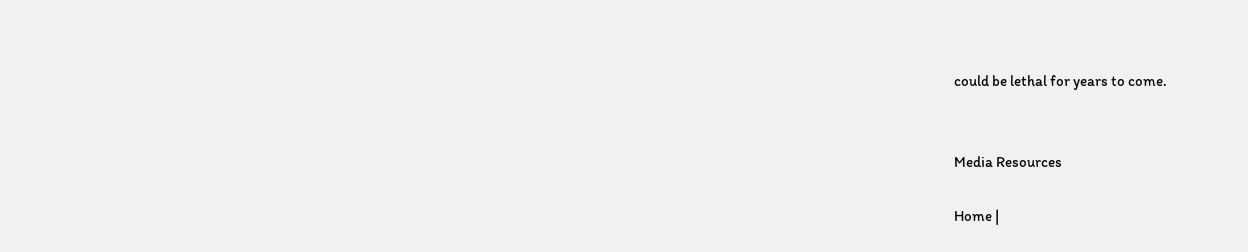could be lethal for years to come.


Media Resources

Home |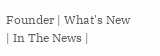Founder | What's New | In The News |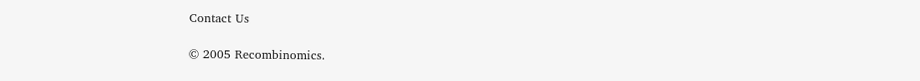Contact Us

© 2005 Recombinomics.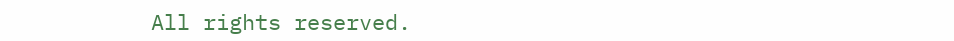All rights reserved.